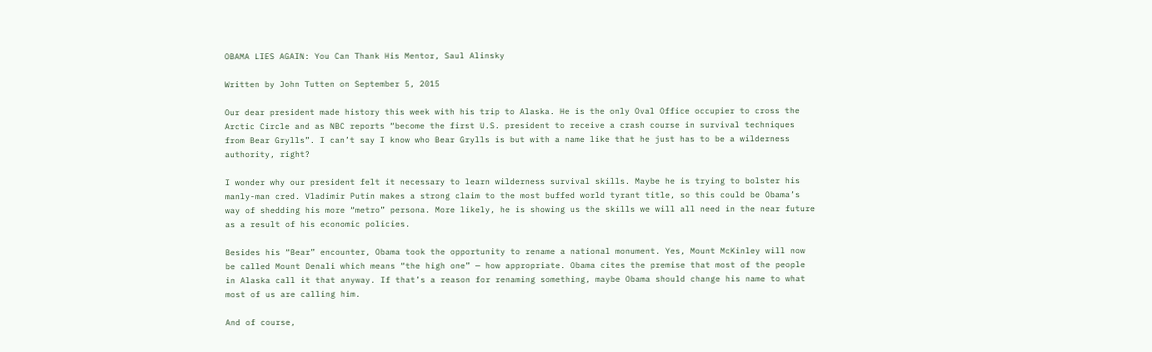OBAMA LIES AGAIN: You Can Thank His Mentor, Saul Alinsky

Written by John Tutten on September 5, 2015

Our dear president made history this week with his trip to Alaska. He is the only Oval Office occupier to cross the Arctic Circle and as NBC reports “become the first U.S. president to receive a crash course in survival techniques from Bear Grylls”. I can’t say I know who Bear Grylls is but with a name like that he just has to be a wilderness authority, right?

I wonder why our president felt it necessary to learn wilderness survival skills. Maybe he is trying to bolster his manly-man cred. Vladimir Putin makes a strong claim to the most buffed world tyrant title, so this could be Obama’s way of shedding his more “metro” persona. More likely, he is showing us the skills we will all need in the near future as a result of his economic policies.

Besides his “Bear” encounter, Obama took the opportunity to rename a national monument. Yes, Mount McKinley will now be called Mount Denali which means “the high one” — how appropriate. Obama cites the premise that most of the people in Alaska call it that anyway. If that’s a reason for renaming something, maybe Obama should change his name to what most of us are calling him.

And of course,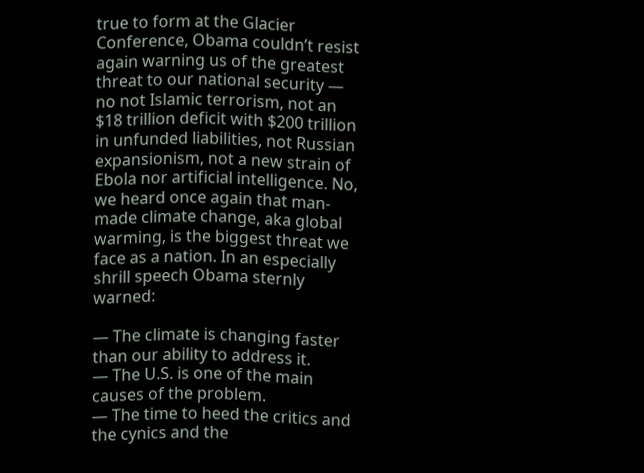true to form at the Glacier Conference, Obama couldn’t resist again warning us of the greatest threat to our national security — no not Islamic terrorism, not an $18 trillion deficit with $200 trillion in unfunded liabilities, not Russian expansionism, not a new strain of Ebola nor artificial intelligence. No, we heard once again that man-made climate change, aka global warming, is the biggest threat we face as a nation. In an especially shrill speech Obama sternly warned:

— The climate is changing faster than our ability to address it.
— The U.S. is one of the main causes of the problem.
— The time to heed the critics and the cynics and the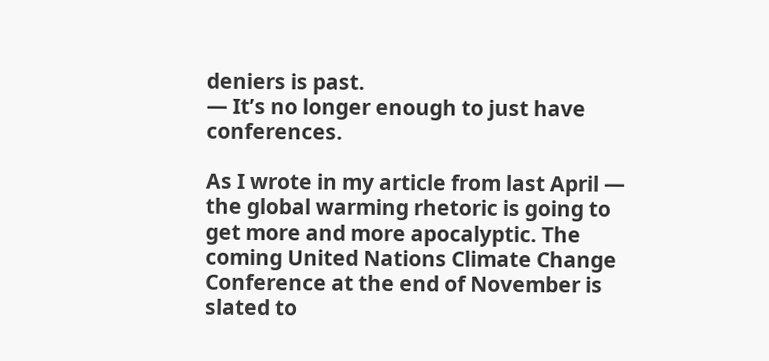deniers is past.
— It’s no longer enough to just have conferences.

As I wrote in my article from last April — the global warming rhetoric is going to get more and more apocalyptic. The coming United Nations Climate Change Conference at the end of November is slated to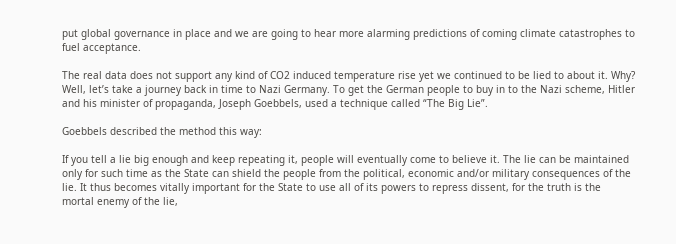put global governance in place and we are going to hear more alarming predictions of coming climate catastrophes to fuel acceptance.

The real data does not support any kind of CO2 induced temperature rise yet we continued to be lied to about it. Why? Well, let’s take a journey back in time to Nazi Germany. To get the German people to buy in to the Nazi scheme, Hitler and his minister of propaganda, Joseph Goebbels, used a technique called “The Big Lie”.

Goebbels described the method this way:

If you tell a lie big enough and keep repeating it, people will eventually come to believe it. The lie can be maintained only for such time as the State can shield the people from the political, economic and/or military consequences of the lie. It thus becomes vitally important for the State to use all of its powers to repress dissent, for the truth is the mortal enemy of the lie,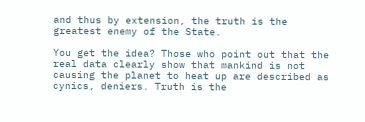and thus by extension, the truth is the greatest enemy of the State.

You get the idea? Those who point out that the real data clearly show that mankind is not causing the planet to heat up are described as cynics, deniers. Truth is the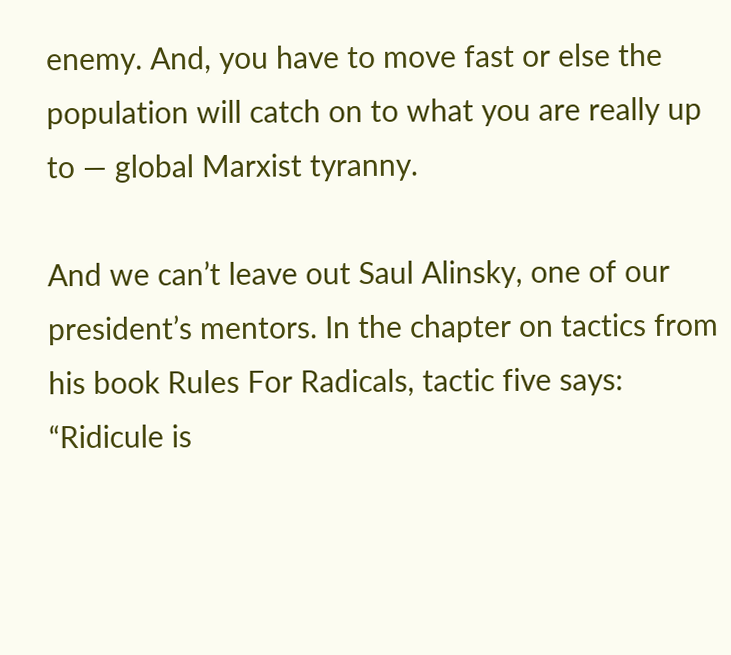enemy. And, you have to move fast or else the population will catch on to what you are really up to — global Marxist tyranny.

And we can’t leave out Saul Alinsky, one of our president’s mentors. In the chapter on tactics from his book Rules For Radicals, tactic five says: “Ridicule is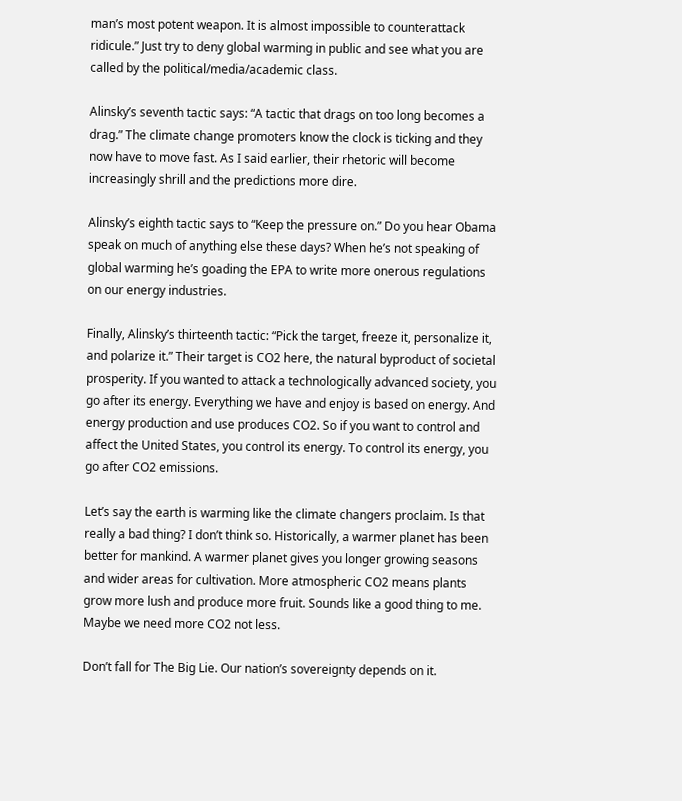man’s most potent weapon. It is almost impossible to counterattack ridicule.” Just try to deny global warming in public and see what you are called by the political/media/academic class.

Alinsky’s seventh tactic says: “A tactic that drags on too long becomes a drag.” The climate change promoters know the clock is ticking and they now have to move fast. As I said earlier, their rhetoric will become increasingly shrill and the predictions more dire.

Alinsky’s eighth tactic says to “Keep the pressure on.” Do you hear Obama speak on much of anything else these days? When he’s not speaking of global warming he’s goading the EPA to write more onerous regulations on our energy industries.

Finally, Alinsky’s thirteenth tactic: “Pick the target, freeze it, personalize it, and polarize it.” Their target is CO2 here, the natural byproduct of societal prosperity. If you wanted to attack a technologically advanced society, you go after its energy. Everything we have and enjoy is based on energy. And energy production and use produces CO2. So if you want to control and affect the United States, you control its energy. To control its energy, you go after CO2 emissions.

Let’s say the earth is warming like the climate changers proclaim. Is that really a bad thing? I don’t think so. Historically, a warmer planet has been better for mankind. A warmer planet gives you longer growing seasons and wider areas for cultivation. More atmospheric CO2 means plants grow more lush and produce more fruit. Sounds like a good thing to me. Maybe we need more CO2 not less.

Don’t fall for The Big Lie. Our nation’s sovereignty depends on it.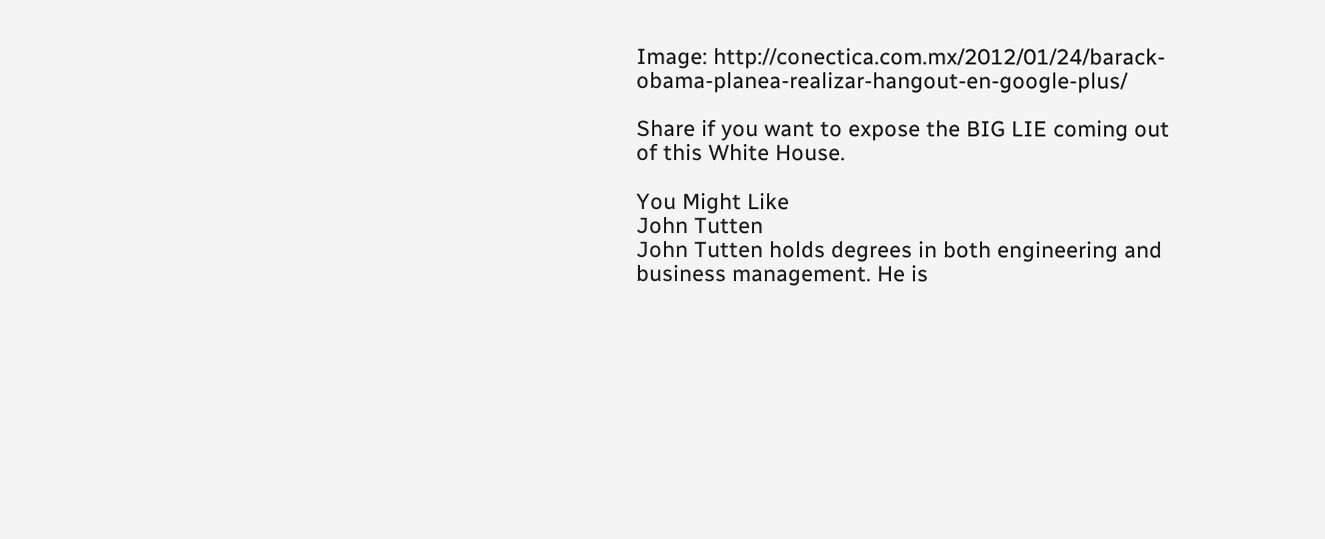Image: http://conectica.com.mx/2012/01/24/barack-obama-planea-realizar-hangout-en-google-plus/

Share if you want to expose the BIG LIE coming out of this White House.

You Might Like
John Tutten
John Tutten holds degrees in both engineering and business management. He is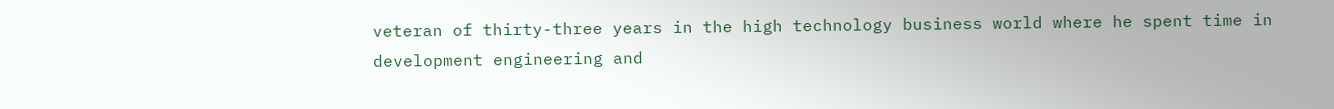veteran of thirty-three years in the high technology business world where he spent time in development engineering and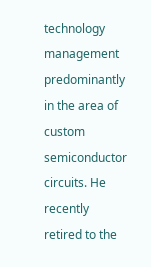technology management predominantly in the area of custom semiconductor circuits. He recently retired to the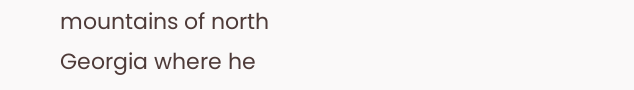mountains of north Georgia where he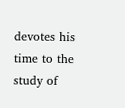devotes his time to the study of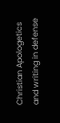Christian Apologetics and writing in defense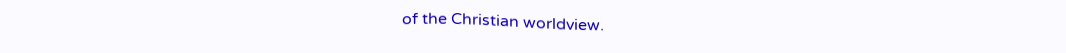of the Christian worldview.